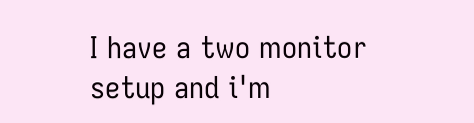I have a two monitor setup and i'm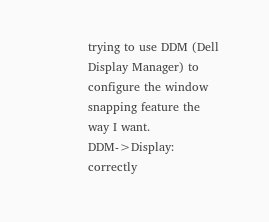trying to use DDM (Dell Display Manager) to configure the window snapping feature the way I want. DDM->Display: correctly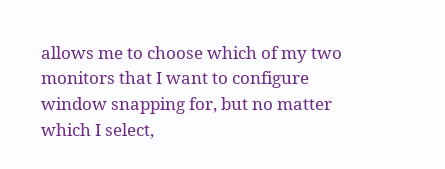allows me to choose which of my two monitors that I want to configure window snapping for, but no matter which I select,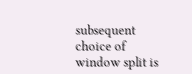subsequent choice of window split is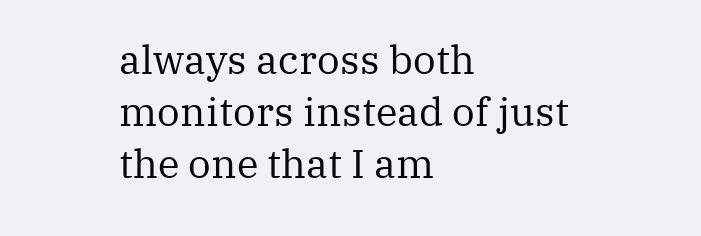always across both monitors instead of just the one that I am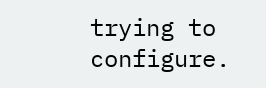trying to configure.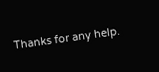Thanks for any help.